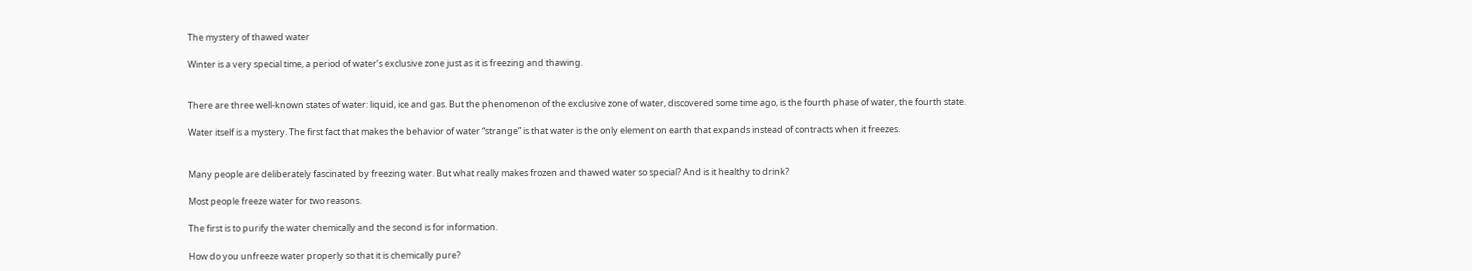The mystery of thawed water

Winter is a very special time, a period of water’s exclusive zone just as it is freezing and thawing.


There are three well-known states of water: liquid, ice and gas. But the phenomenon of the exclusive zone of water, discovered some time ago, is the fourth phase of water, the fourth state.

Water itself is a mystery. The first fact that makes the behavior of water “strange” is that water is the only element on earth that expands instead of contracts when it freezes.


Many people are deliberately fascinated by freezing water. But what really makes frozen and thawed water so special? And is it healthy to drink?

Most people freeze water for two reasons.

The first is to purify the water chemically and the second is for information.

How do you unfreeze water properly so that it is chemically pure?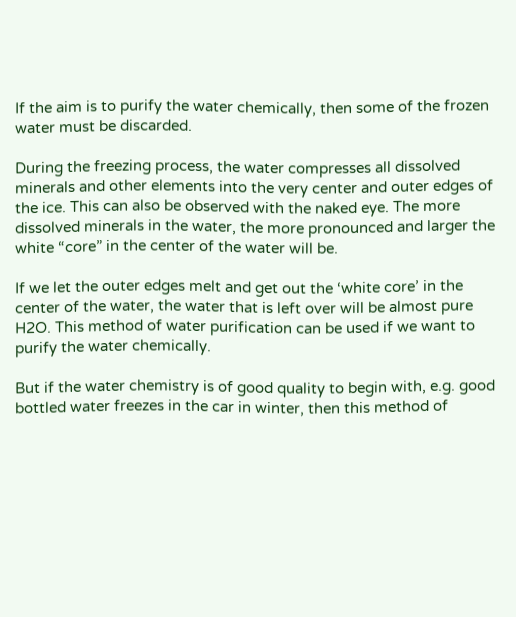If the aim is to purify the water chemically, then some of the frozen water must be discarded.

During the freezing process, the water compresses all dissolved minerals and other elements into the very center and outer edges of the ice. This can also be observed with the naked eye. The more dissolved minerals in the water, the more pronounced and larger the white “core” in the center of the water will be.

If we let the outer edges melt and get out the ‘white core’ in the center of the water, the water that is left over will be almost pure H2O. This method of water purification can be used if we want to purify the water chemically.

But if the water chemistry is of good quality to begin with, e.g. good bottled water freezes in the car in winter, then this method of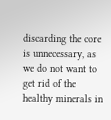discarding the core is unnecessary, as we do not want to get rid of the healthy minerals in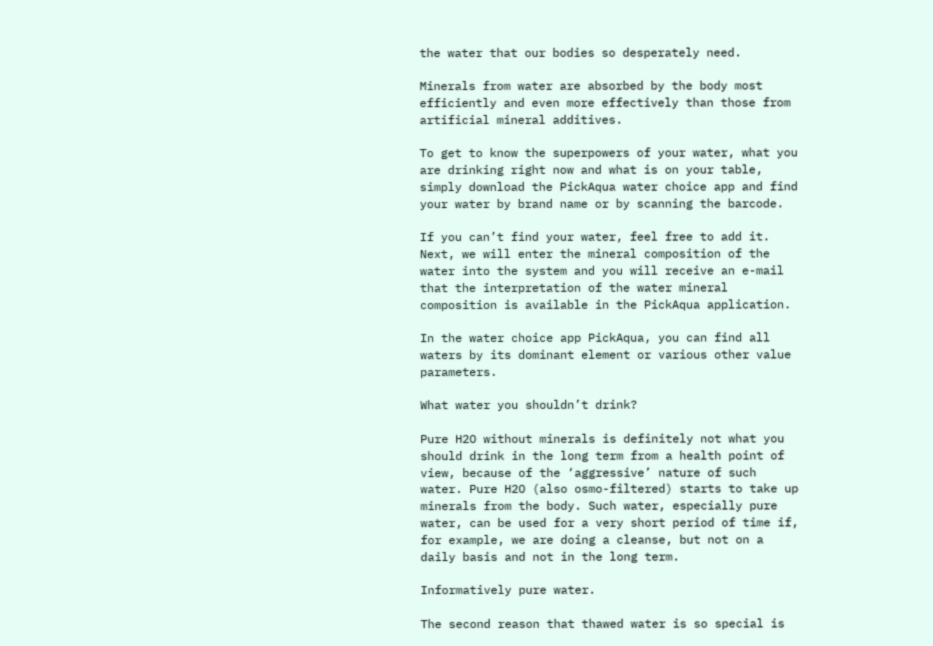the water that our bodies so desperately need.

Minerals from water are absorbed by the body most efficiently and even more effectively than those from artificial mineral additives.

To get to know the superpowers of your water, what you are drinking right now and what is on your table, simply download the PickAqua water choice app and find your water by brand name or by scanning the barcode.

If you can’t find your water, feel free to add it. Next, we will enter the mineral composition of the water into the system and you will receive an e-mail that the interpretation of the water mineral composition is available in the PickAqua application.

In the water choice app PickAqua, you can find all waters by its dominant element or various other value parameters.

What water you shouldn’t drink?

Pure H2O without minerals is definitely not what you should drink in the long term from a health point of view, because of the ‘aggressive’ nature of such water. Pure H2O (also osmo-filtered) starts to take up minerals from the body. Such water, especially pure water, can be used for a very short period of time if, for example, we are doing a cleanse, but not on a daily basis and not in the long term.

Informatively pure water.

The second reason that thawed water is so special is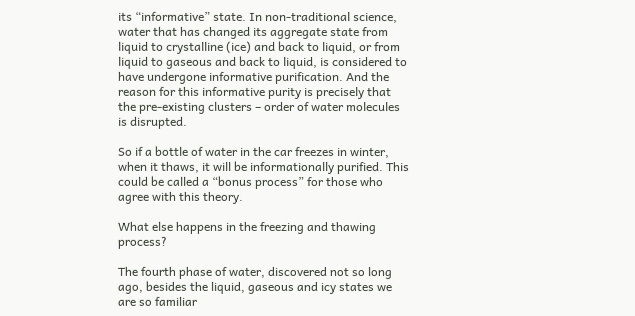its “informative” state. In non-traditional science, water that has changed its aggregate state from liquid to crystalline (ice) and back to liquid, or from liquid to gaseous and back to liquid, is considered to have undergone informative purification. And the reason for this informative purity is precisely that the pre-existing clusters – order of water molecules is disrupted.

So if a bottle of water in the car freezes in winter, when it thaws, it will be informationally purified. This could be called a “bonus process” for those who agree with this theory.

What else happens in the freezing and thawing process?

The fourth phase of water, discovered not so long ago, besides the liquid, gaseous and icy states we are so familiar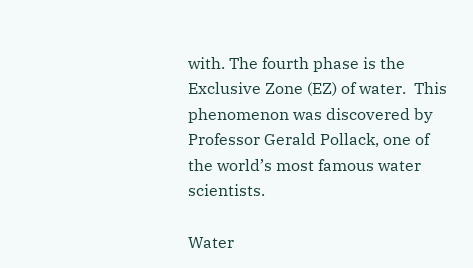with. The fourth phase is the Exclusive Zone (EZ) of water.  This phenomenon was discovered by Professor Gerald Pollack, one of the world’s most famous water scientists.

Water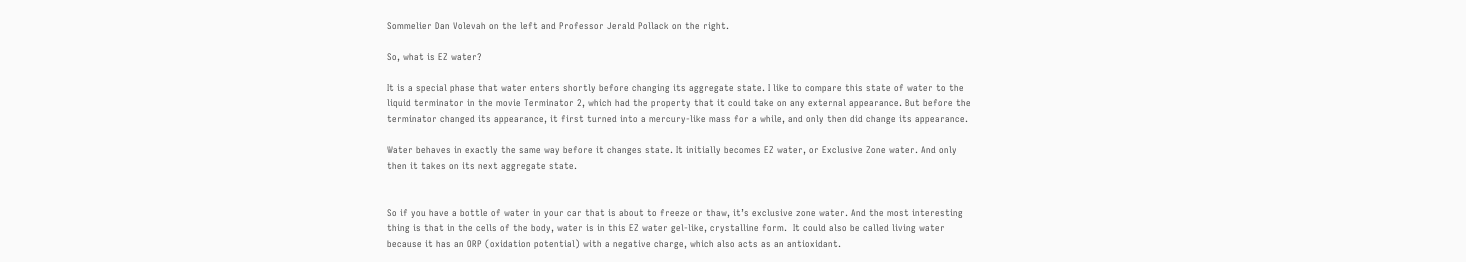Sommelier Dan Volevah on the left and Professor Jerald Pollack on the right.

So, what is EZ water?

It is a special phase that water enters shortly before changing its aggregate state. I like to compare this state of water to the liquid terminator in the movie Terminator 2, which had the property that it could take on any external appearance. But before the terminator changed its appearance, it first turned into a mercury-like mass for a while, and only then did change its appearance.

Water behaves in exactly the same way before it changes state. It initially becomes EZ water, or Exclusive Zone water. And only then it takes on its next aggregate state.


So if you have a bottle of water in your car that is about to freeze or thaw, it’s exclusive zone water. And the most interesting thing is that in the cells of the body, water is in this EZ water gel-like, crystalline form.  It could also be called living water because it has an ORP (oxidation potential) with a negative charge, which also acts as an antioxidant.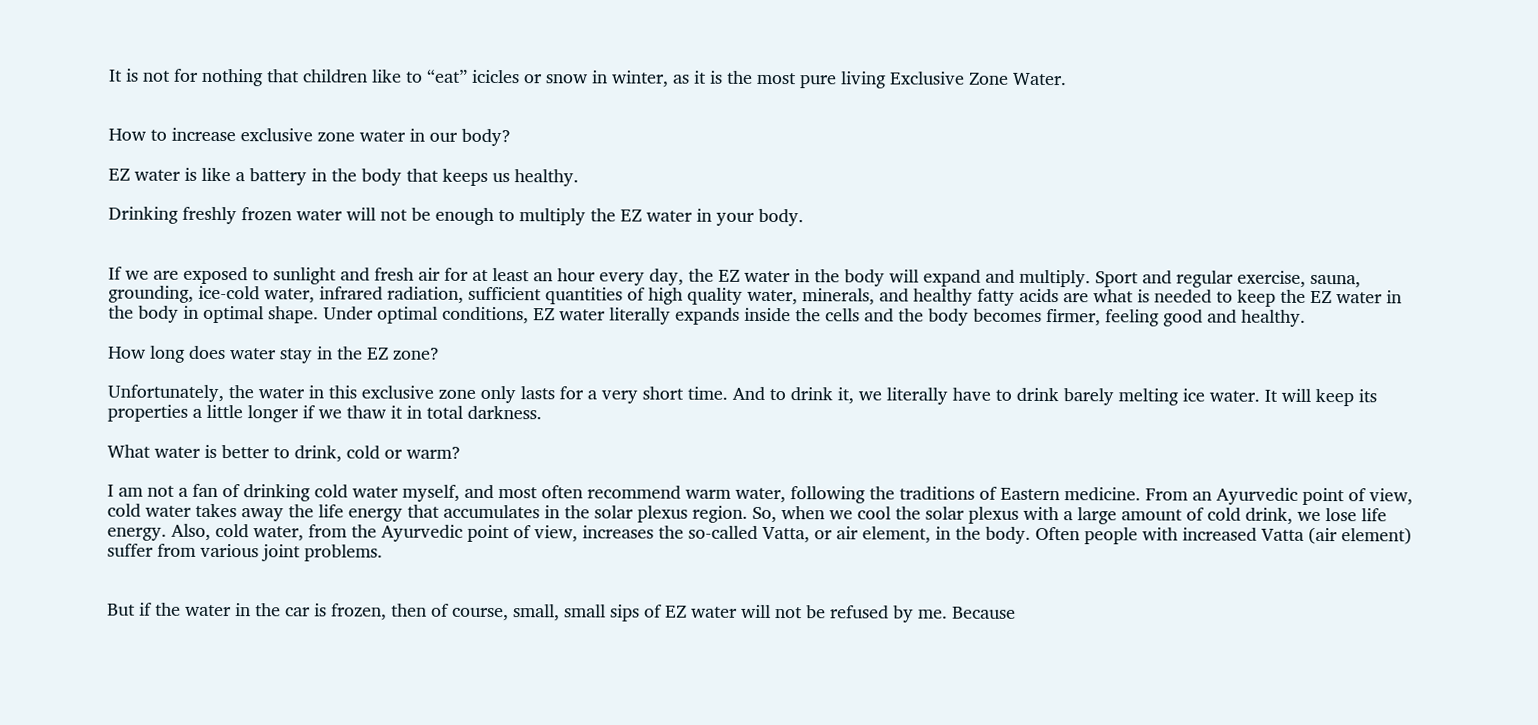It is not for nothing that children like to “eat” icicles or snow in winter, as it is the most pure living Exclusive Zone Water.


How to increase exclusive zone water in our body?

EZ water is like a battery in the body that keeps us healthy.

Drinking freshly frozen water will not be enough to multiply the EZ water in your body.


If we are exposed to sunlight and fresh air for at least an hour every day, the EZ water in the body will expand and multiply. Sport and regular exercise, sauna, grounding, ice-cold water, infrared radiation, sufficient quantities of high quality water, minerals, and healthy fatty acids are what is needed to keep the EZ water in the body in optimal shape. Under optimal conditions, EZ water literally expands inside the cells and the body becomes firmer, feeling good and healthy.

How long does water stay in the EZ zone?

Unfortunately, the water in this exclusive zone only lasts for a very short time. And to drink it, we literally have to drink barely melting ice water. It will keep its properties a little longer if we thaw it in total darkness.

What water is better to drink, cold or warm?

I am not a fan of drinking cold water myself, and most often recommend warm water, following the traditions of Eastern medicine. From an Ayurvedic point of view, cold water takes away the life energy that accumulates in the solar plexus region. So, when we cool the solar plexus with a large amount of cold drink, we lose life energy. Also, cold water, from the Ayurvedic point of view, increases the so-called Vatta, or air element, in the body. Often people with increased Vatta (air element) suffer from various joint problems.


But if the water in the car is frozen, then of course, small, small sips of EZ water will not be refused by me. Because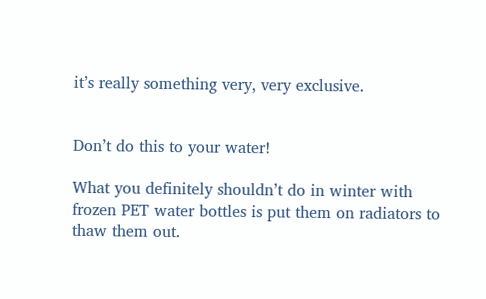it’s really something very, very exclusive.


Don’t do this to your water!

What you definitely shouldn’t do in winter with frozen PET water bottles is put them on radiators to thaw them out.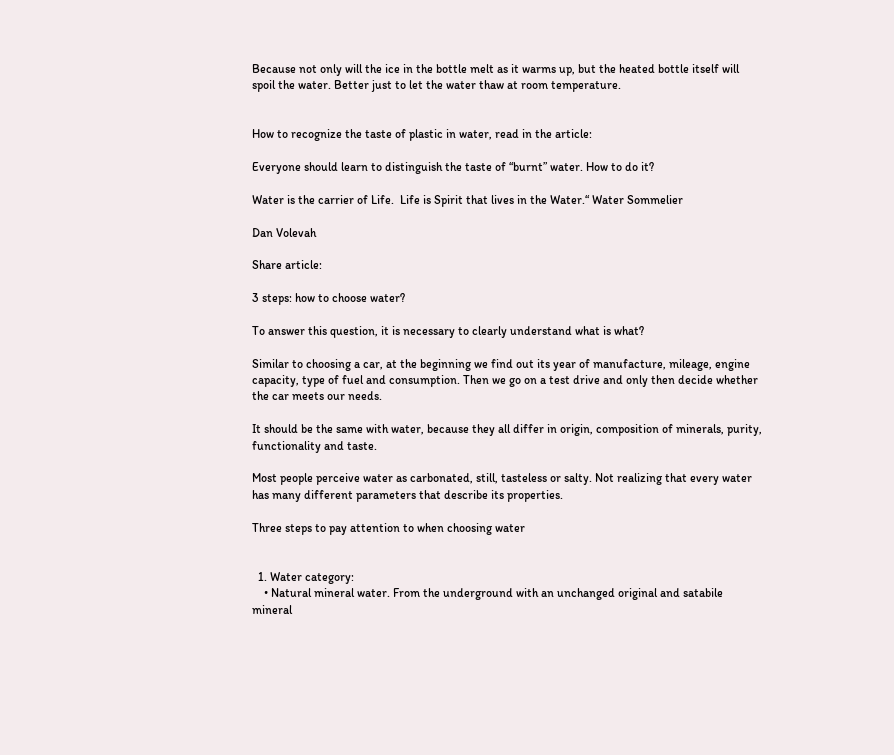Because not only will the ice in the bottle melt as it warms up, but the heated bottle itself will spoil the water. Better just to let the water thaw at room temperature.


How to recognize the taste of plastic in water, read in the article:

Everyone should learn to distinguish the taste of “burnt” water. How to do it?

Water is the carrier of Life.  Life is Spirit that lives in the Water.“ Water Sommelier

Dan Volevah

Share article:

3 steps: how to choose water?

To answer this question, it is necessary to clearly understand what is what?

Similar to choosing a car, at the beginning we find out its year of manufacture, mileage, engine capacity, type of fuel and consumption. Then we go on a test drive and only then decide whether the car meets our needs.

It should be the same with water, because they all differ in origin, composition of minerals, purity, functionality and taste.

Most people perceive water as carbonated, still, tasteless or salty. Not realizing that every water has many different parameters that describe its properties.

Three steps to pay attention to when choosing water


  1. Water category:
    • Natural mineral water. From the underground with an unchanged original and satabile mineral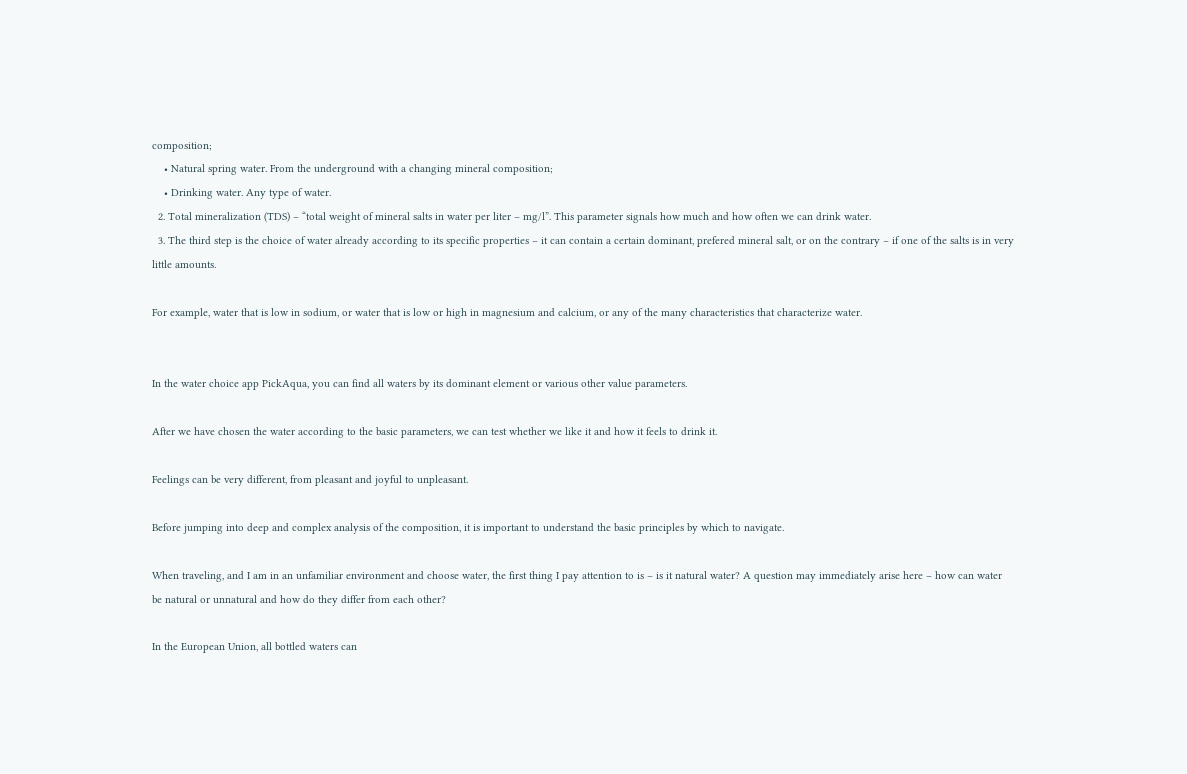composition;
    • Natural spring water. From the underground with a changing mineral composition;
    • Drinking water. Any type of water.
  2. Total mineralization (TDS) – “total weight of mineral salts in water per liter – mg/l”. This parameter signals how much and how often we can drink water.
  3. The third step is the choice of water already according to its specific properties – it can contain a certain dominant, prefered mineral salt, or on the contrary – if one of the salts is in very little amounts.

For example, water that is low in sodium, or water that is low or high in magnesium and calcium, or any of the many characteristics that characterize water.


In the water choice app PickAqua, you can find all waters by its dominant element or various other value parameters.

After we have chosen the water according to the basic parameters, we can test whether we like it and how it feels to drink it.

Feelings can be very different, from pleasant and joyful to unpleasant.

Before jumping into deep and complex analysis of the composition, it is important to understand the basic principles by which to navigate.

When traveling, and I am in an unfamiliar environment and choose water, the first thing I pay attention to is – is it natural water? A question may immediately arise here – how can water be natural or unnatural and how do they differ from each other?

In the European Union, all bottled waters can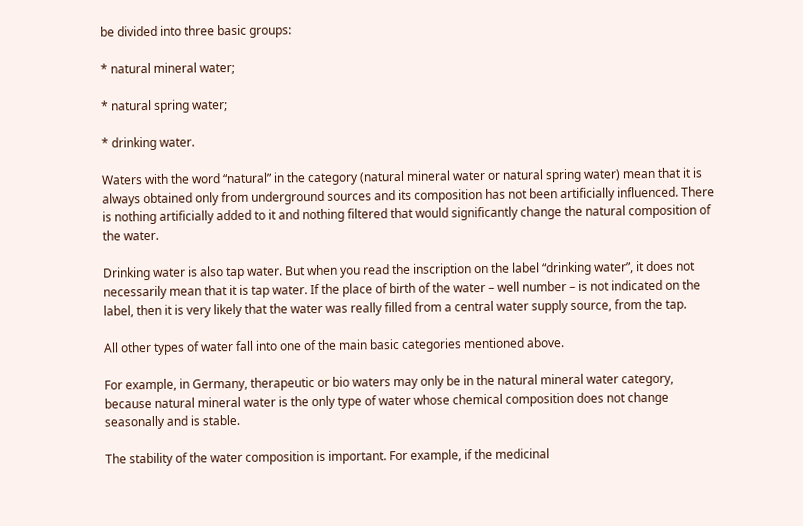be divided into three basic groups:

* natural mineral water;

* natural spring water;

* drinking water.

Waters with the word “natural” in the category (natural mineral water or natural spring water) mean that it is always obtained only from underground sources and its composition has not been artificially influenced. There is nothing artificially added to it and nothing filtered that would significantly change the natural composition of the water.

Drinking water is also tap water. But when you read the inscription on the label “drinking water”, it does not necessarily mean that it is tap water. If the place of birth of the water – well number – is not indicated on the label, then it is very likely that the water was really filled from a central water supply source, from the tap.

All other types of water fall into one of the main basic categories mentioned above.

For example, in Germany, therapeutic or bio waters may only be in the natural mineral water category, because natural mineral water is the only type of water whose chemical composition does not change seasonally and is stable.

The stability of the water composition is important. For example, if the medicinal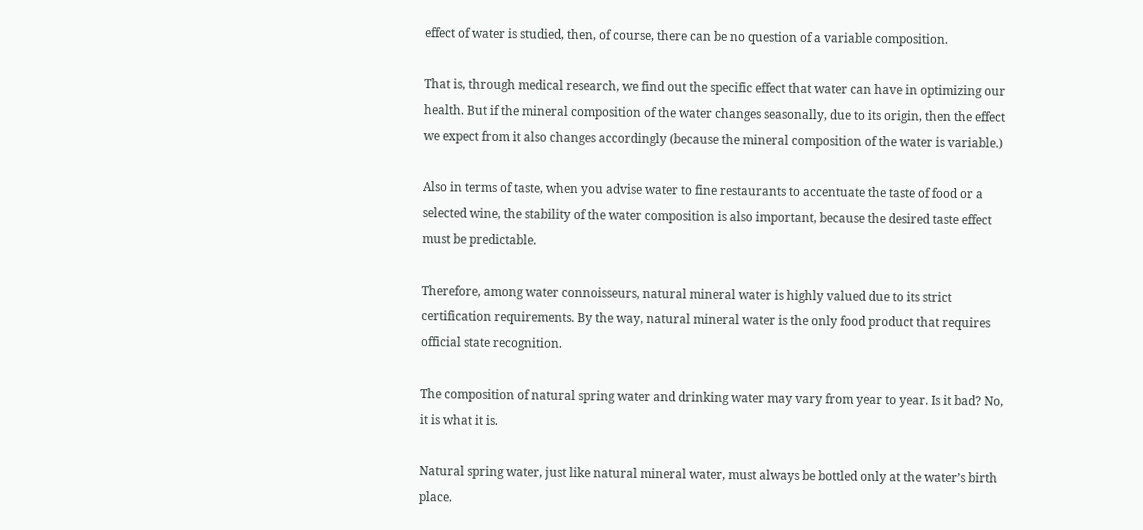effect of water is studied, then, of course, there can be no question of a variable composition.

That is, through medical research, we find out the specific effect that water can have in optimizing our health. But if the mineral composition of the water changes seasonally, due to its origin, then the effect we expect from it also changes accordingly (because the mineral composition of the water is variable.)

Also in terms of taste, when you advise water to fine restaurants to accentuate the taste of food or a selected wine, the stability of the water composition is also important, because the desired taste effect must be predictable.

Therefore, among water connoisseurs, natural mineral water is highly valued due to its strict certification requirements. By the way, natural mineral water is the only food product that requires official state recognition.

The composition of natural spring water and drinking water may vary from year to year. Is it bad? No, it is what it is.

Natural spring water, just like natural mineral water, must always be bottled only at the water’s birth place.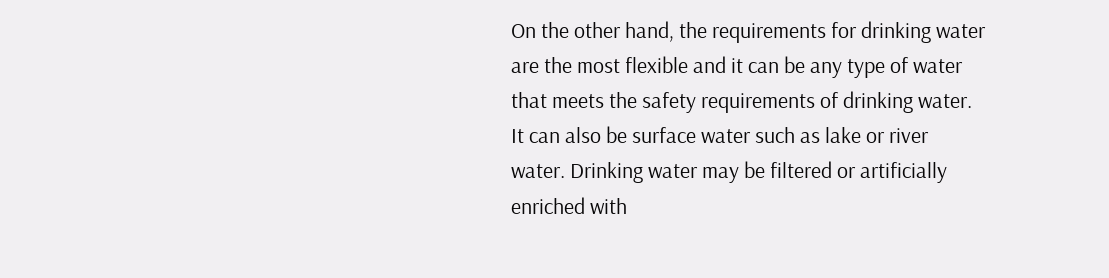On the other hand, the requirements for drinking water are the most flexible and it can be any type of water that meets the safety requirements of drinking water. It can also be surface water such as lake or river water. Drinking water may be filtered or artificially enriched with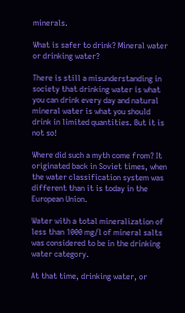minerals.

What is safer to drink? Mineral water or drinking water?

There is still a misunderstanding in society that drinking water is what you can drink every day and natural mineral water is what you should drink in limited quantities. But it is not so!

Where did such a myth come from? It originated back in Soviet times, when the water classification system was different than it is today in the European Union.

Water with a total mineralization of less than 1000 mg/l of mineral salts was considered to be in the drinking water category.

At that time, drinking water, or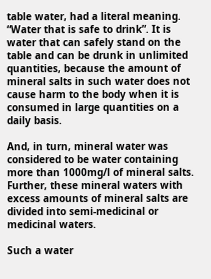table water, had a literal meaning. “Water that is safe to drink”. It is water that can safely stand on the table and can be drunk in unlimited quantities, because the amount of mineral salts in such water does not cause harm to the body when it is consumed in large quantities on a daily basis.

And, in turn, mineral water was considered to be water containing more than 1000mg/l of mineral salts. Further, these mineral waters with excess amounts of mineral salts are divided into semi-medicinal or medicinal waters.

Such a water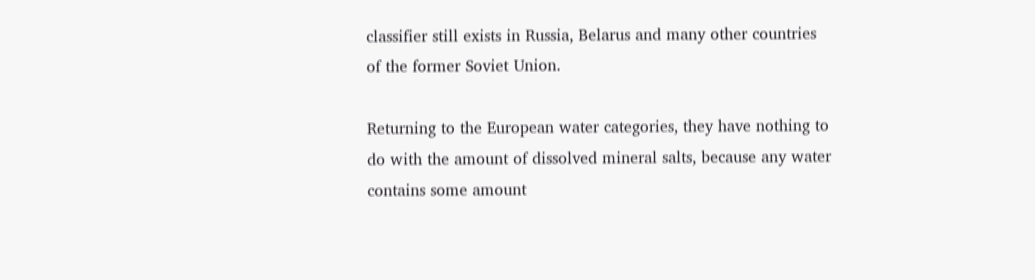classifier still exists in Russia, Belarus and many other countries of the former Soviet Union.

Returning to the European water categories, they have nothing to do with the amount of dissolved mineral salts, because any water contains some amount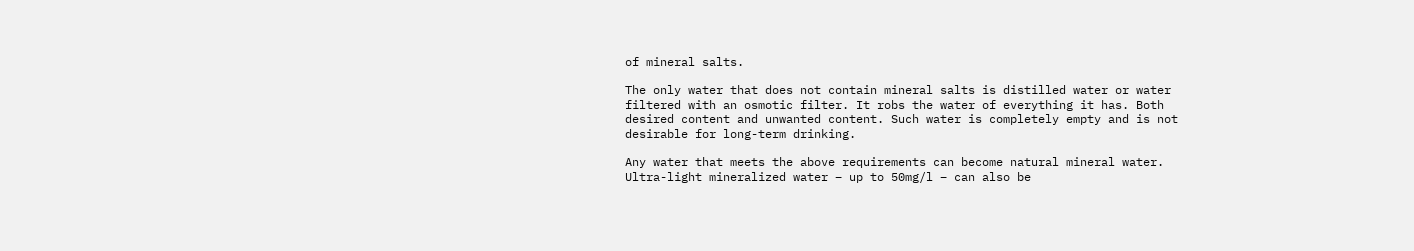of mineral salts.

The only water that does not contain mineral salts is distilled water or water filtered with an osmotic filter. It robs the water of everything it has. Both desired content and unwanted content. Such water is completely empty and is not desirable for long-term drinking.

Any water that meets the above requirements can become natural mineral water. Ultra-light mineralized water – up to 50mg/l – can also be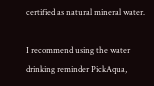certified as natural mineral water.

I recommend using the water drinking reminder PickAqua,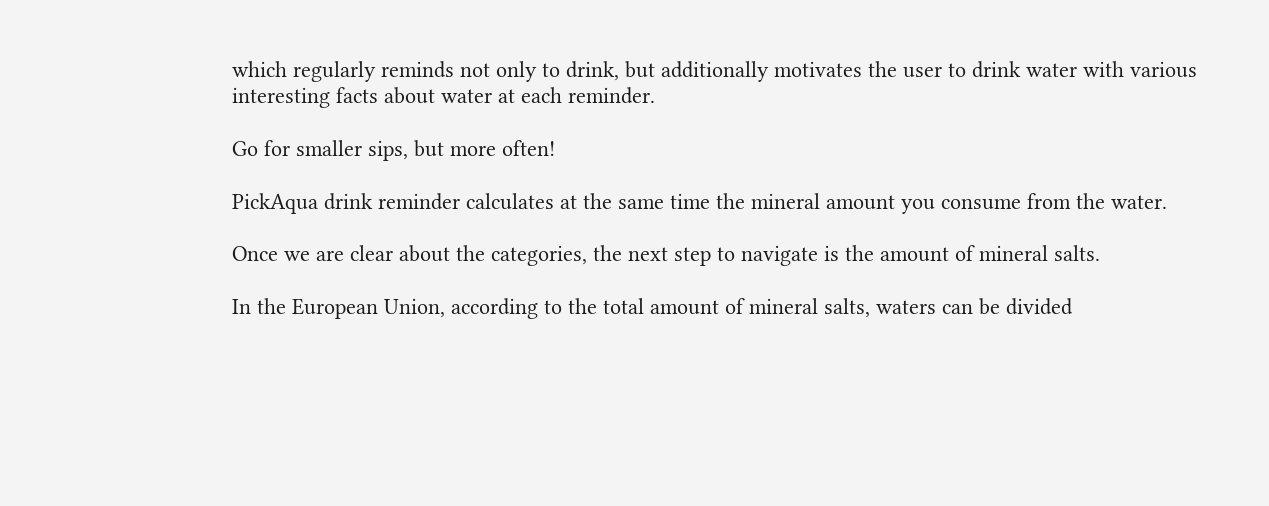which regularly reminds not only to drink, but additionally motivates the user to drink water with various interesting facts about water at each reminder.

Go for smaller sips, but more often!

PickAqua drink reminder calculates at the same time the mineral amount you consume from the water.

Once we are clear about the categories, the next step to navigate is the amount of mineral salts.

In the European Union, according to the total amount of mineral salts, waters can be divided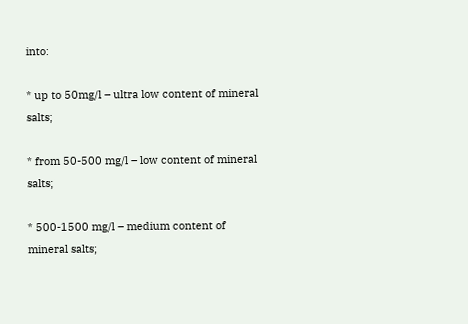into:

* up to 50mg/l – ultra low content of mineral salts;

* from 50-500 mg/l – low content of mineral salts;

* 500-1500 mg/l – medium content of mineral salts;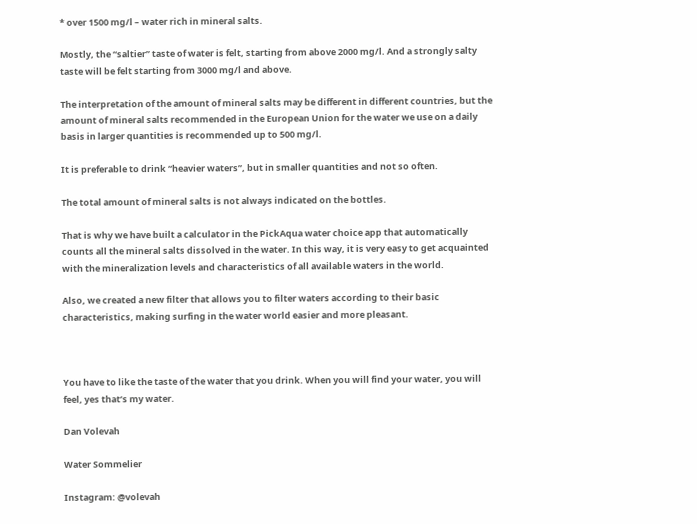* over 1500 mg/l – water rich in mineral salts.

Mostly, the “saltier” taste of water is felt, starting from above 2000 mg/l. And a strongly salty taste will be felt starting from 3000 mg/l and above.

The interpretation of the amount of mineral salts may be different in different countries, but the amount of mineral salts recommended in the European Union for the water we use on a daily basis in larger quantities is recommended up to 500 mg/l.

It is preferable to drink “heavier waters”, but in smaller quantities and not so often.

The total amount of mineral salts is not always indicated on the bottles.

That is why we have built a calculator in the PickAqua water choice app that automatically counts all the mineral salts dissolved in the water. In this way, it is very easy to get acquainted with the mineralization levels and characteristics of all available waters in the world.

Also, we created a new filter that allows you to filter waters according to their basic characteristics, making surfing in the water world easier and more pleasant.



You have to like the taste of the water that you drink. When you will find your water, you will feel, yes that’s my water.

Dan Volevah

Water Sommelier

Instagram: @volevah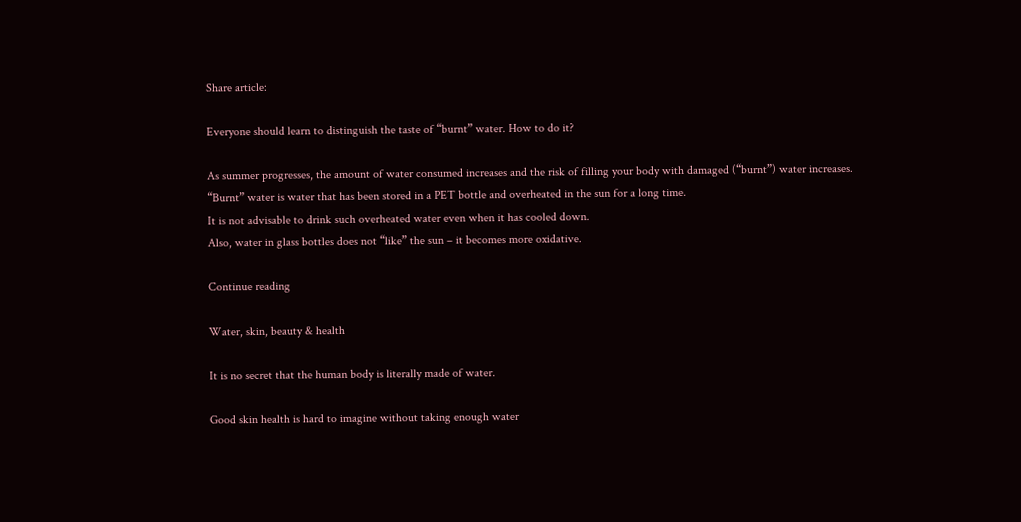Share article:

Everyone should learn to distinguish the taste of “burnt” water. How to do it?

As summer progresses, the amount of water consumed increases and the risk of filling your body with damaged (“burnt”) water increases.
“Burnt” water is water that has been stored in a PET bottle and overheated in the sun for a long time.
It is not advisable to drink such overheated water even when it has cooled down.
Also, water in glass bottles does not “like” the sun – it becomes more oxidative.

Continue reading

Water, skin, beauty & health

It is no secret that the human body is literally made of water.

Good skin health is hard to imagine without taking enough water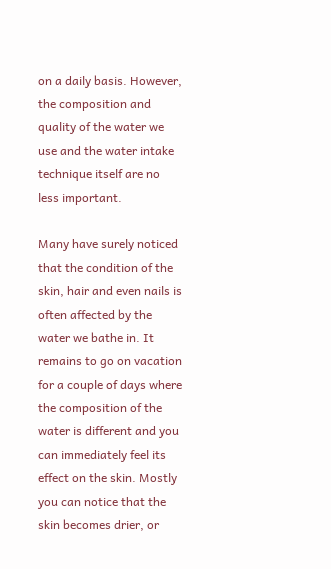on a daily basis. However, the composition and quality of the water we use and the water intake technique itself are no less important.

Many have surely noticed that the condition of the skin, hair and even nails is often affected by the water we bathe in. It remains to go on vacation for a couple of days where the composition of the water is different and you can immediately feel its effect on the skin. Mostly you can notice that the skin becomes drier, or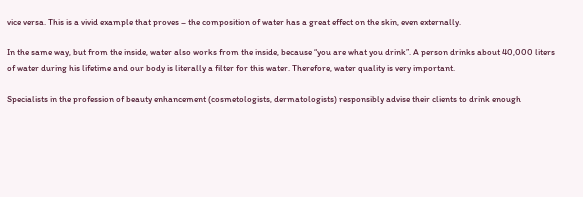vice versa. This is a vivid example that proves – the composition of water has a great effect on the skin, even externally.

In the same way, but from the inside, water also works from the inside, because “you are what you drink”. A person drinks about 40,000 liters of water during his lifetime and our body is literally a filter for this water. Therefore, water quality is very important.

Specialists in the profession of beauty enhancement (cosmetologists, dermatologists) responsibly advise their clients to drink enough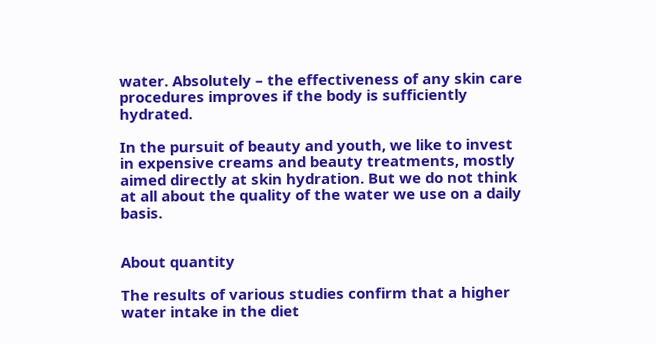water. Absolutely – the effectiveness of any skin care procedures improves if the body is sufficiently hydrated.

In the pursuit of beauty and youth, we like to invest in expensive creams and beauty treatments, mostly aimed directly at skin hydration. But we do not think at all about the quality of the water we use on a daily basis.


About quantity

The results of various studies confirm that a higher water intake in the diet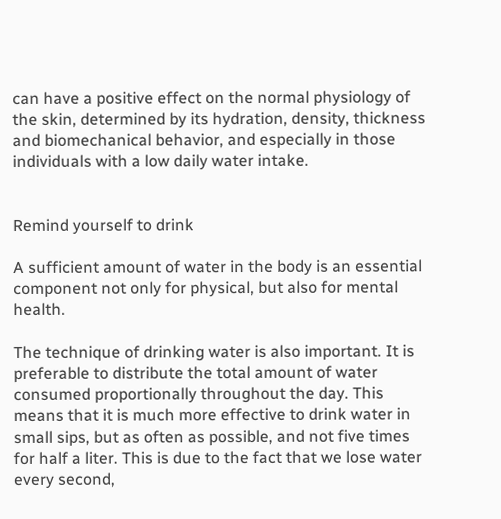can have a positive effect on the normal physiology of the skin, determined by its hydration, density, thickness and biomechanical behavior, and especially in those individuals with a low daily water intake.


Remind yourself to drink

A sufficient amount of water in the body is an essential component not only for physical, but also for mental health.

The technique of drinking water is also important. It is preferable to distribute the total amount of water consumed proportionally throughout the day. This means that it is much more effective to drink water in small sips, but as often as possible, and not five times for half a liter. This is due to the fact that we lose water every second,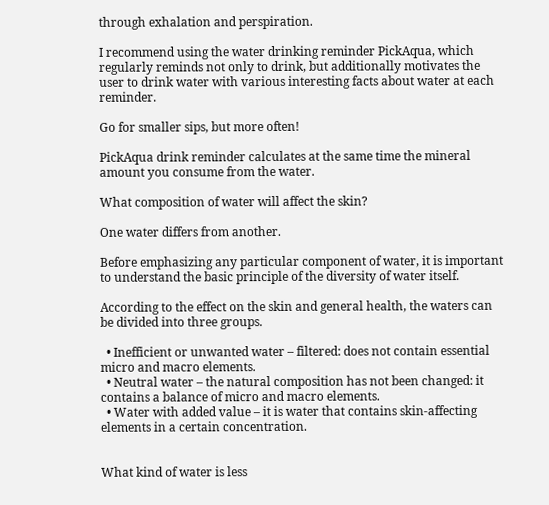through exhalation and perspiration.

I recommend using the water drinking reminder PickAqua, which regularly reminds not only to drink, but additionally motivates the user to drink water with various interesting facts about water at each reminder.

Go for smaller sips, but more often!

PickAqua drink reminder calculates at the same time the mineral amount you consume from the water.

What composition of water will affect the skin?

One water differs from another.

Before emphasizing any particular component of water, it is important to understand the basic principle of the diversity of water itself.

According to the effect on the skin and general health, the waters can be divided into three groups.

  • Inefficient or unwanted water – filtered: does not contain essential micro and macro elements.
  • Neutral water – the natural composition has not been changed: it contains a balance of micro and macro elements.
  • Water with added value – it is water that contains skin-affecting elements in a certain concentration.


What kind of water is less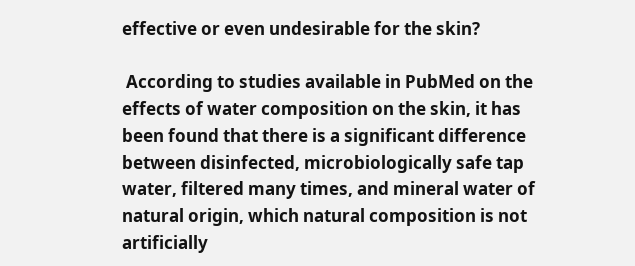effective or even undesirable for the skin?

 According to studies available in PubMed on the effects of water composition on the skin, it has been found that there is a significant difference between disinfected, microbiologically safe tap water, filtered many times, and mineral water of natural origin, which natural composition is not artificially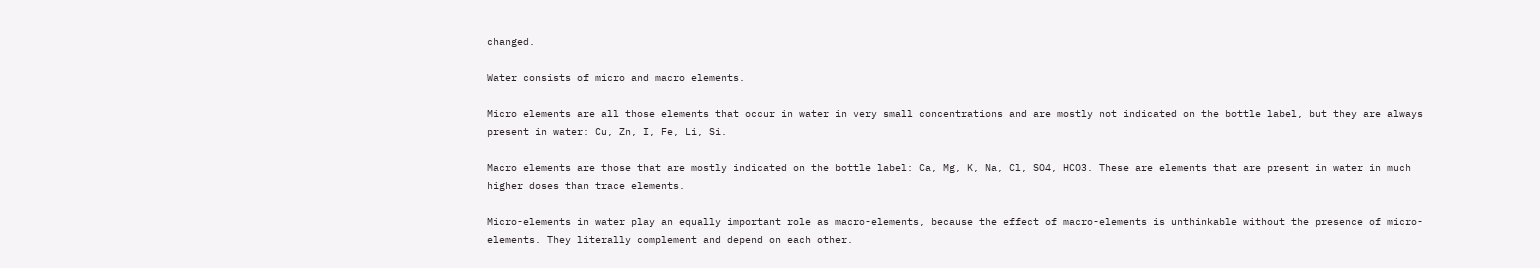changed.

Water consists of micro and macro elements.

Micro elements are all those elements that occur in water in very small concentrations and are mostly not indicated on the bottle label, but they are always present in water: Cu, Zn, I, Fe, Li, Si.

Macro elements are those that are mostly indicated on the bottle label: Ca, Mg, K, Na, Cl, SO4, HCO3. These are elements that are present in water in much higher doses than trace elements.

Micro-elements in water play an equally important role as macro-elements, because the effect of macro-elements is unthinkable without the presence of micro-elements. They literally complement and depend on each other.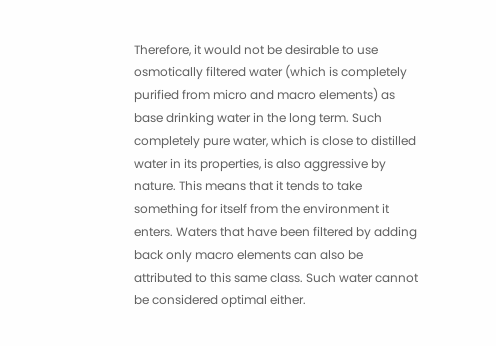Therefore, it would not be desirable to use osmotically filtered water (which is completely purified from micro and macro elements) as base drinking water in the long term. Such completely pure water, which is close to distilled water in its properties, is also aggressive by nature. This means that it tends to take something for itself from the environment it enters. Waters that have been filtered by adding back only macro elements can also be attributed to this same class. Such water cannot be considered optimal either.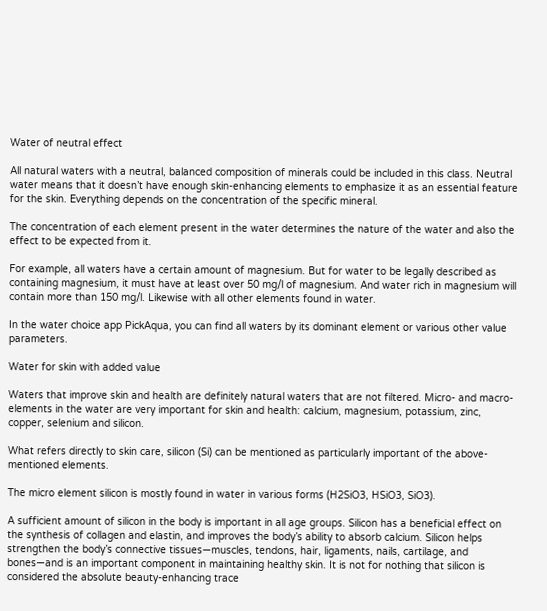Water of neutral effect

All natural waters with a neutral, balanced composition of minerals could be included in this class. Neutral water means that it doesn’t have enough skin-enhancing elements to emphasize it as an essential feature for the skin. Everything depends on the concentration of the specific mineral.

The concentration of each element present in the water determines the nature of the water and also the effect to be expected from it.

For example, all waters have a certain amount of magnesium. But for water to be legally described as containing magnesium, it must have at least over 50 mg/l of magnesium. And water rich in magnesium will contain more than 150 mg/l. Likewise with all other elements found in water.

In the water choice app PickAqua, you can find all waters by its dominant element or various other value parameters.

Water for skin with added value

Waters that improve skin and health are definitely natural waters that are not filtered. Micro- and macro-elements in the water are very important for skin and health: calcium, magnesium, potassium, zinc, copper, selenium and silicon.

What refers directly to skin care, silicon (Si) can be mentioned as particularly important of the above-mentioned elements.

The micro element silicon is mostly found in water in various forms (H2SiO3, HSiO3, SiO3).

A sufficient amount of silicon in the body is important in all age groups. Silicon has a beneficial effect on the synthesis of collagen and elastin, and improves the body’s ability to absorb calcium. Silicon helps strengthen the body’s connective tissues—muscles, tendons, hair, ligaments, nails, cartilage, and bones—and is an important component in maintaining healthy skin. It is not for nothing that silicon is considered the absolute beauty-enhancing trace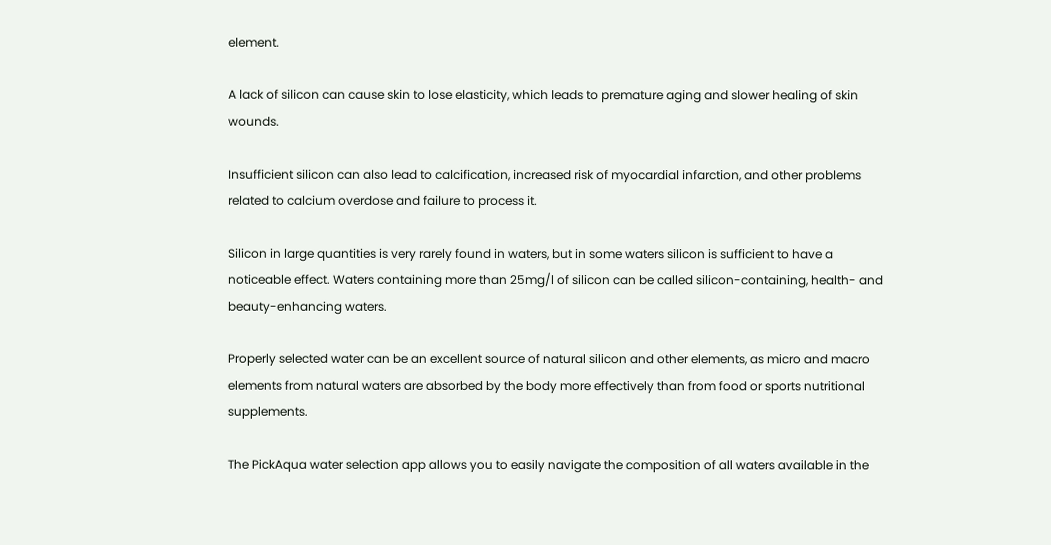element.

A lack of silicon can cause skin to lose elasticity, which leads to premature aging and slower healing of skin wounds.

Insufficient silicon can also lead to calcification, increased risk of myocardial infarction, and other problems related to calcium overdose and failure to process it.

Silicon in large quantities is very rarely found in waters, but in some waters silicon is sufficient to have a noticeable effect. Waters containing more than 25mg/l of silicon can be called silicon-containing, health- and beauty-enhancing waters.

Properly selected water can be an excellent source of natural silicon and other elements, as micro and macro elements from natural waters are absorbed by the body more effectively than from food or sports nutritional supplements.

The PickAqua water selection app allows you to easily navigate the composition of all waters available in the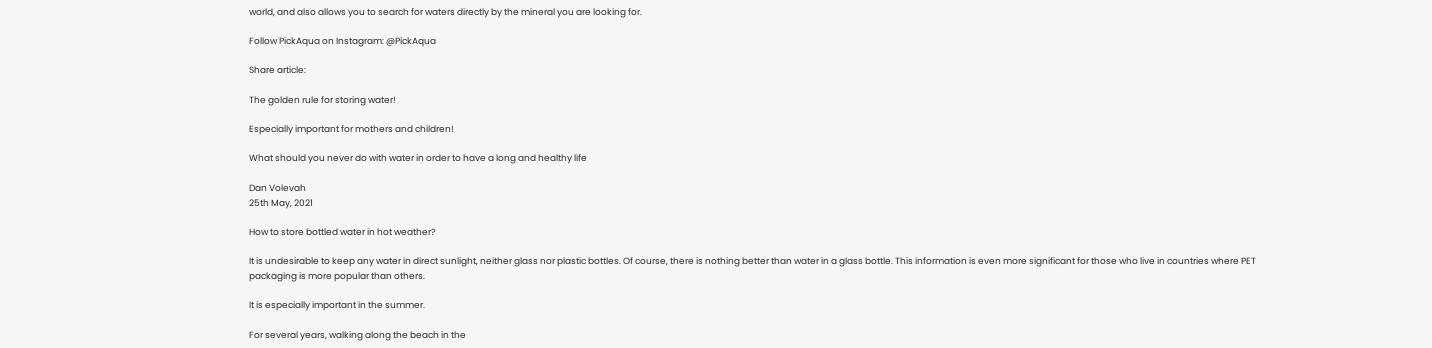world, and also allows you to search for waters directly by the mineral you are looking for.

Follow PickAqua on Instagram: @PickAqua

Share article:

The golden rule for storing water!

Especially important for mothers and children!

What should you never do with water in order to have a long and healthy life

Dan Volevah
25th May, 2021

How to store bottled water in hot weather?

It is undesirable to keep any water in direct sunlight, neither glass nor plastic bottles. Of course, there is nothing better than water in a glass bottle. This information is even more significant for those who live in countries where PET packaging is more popular than others.

It is especially important in the summer.

For several years, walking along the beach in the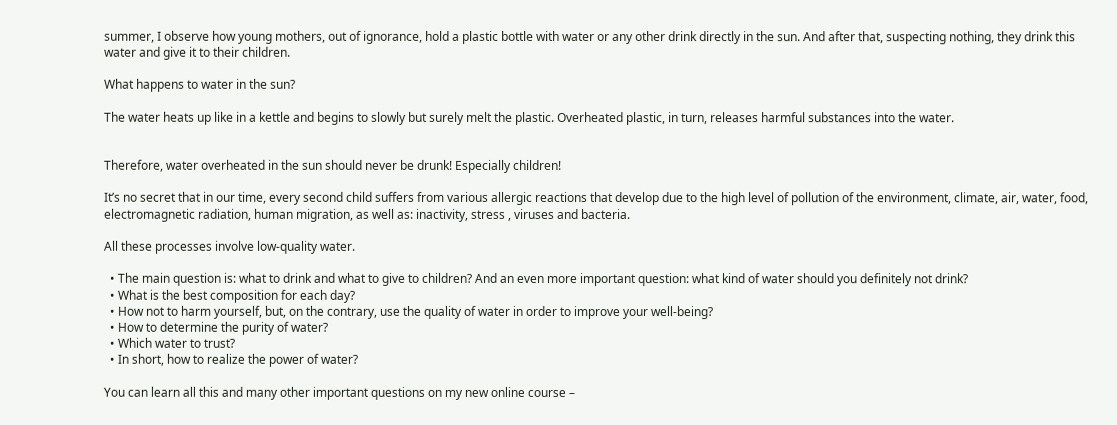summer, I observe how young mothers, out of ignorance, hold a plastic bottle with water or any other drink directly in the sun. And after that, suspecting nothing, they drink this water and give it to their children.

What happens to water in the sun?

The water heats up like in a kettle and begins to slowly but surely melt the plastic. Overheated plastic, in turn, releases harmful substances into the water.


Therefore, water overheated in the sun should never be drunk! Especially children!

It’s no secret that in our time, every second child suffers from various allergic reactions that develop due to the high level of pollution of the environment, climate, air, water, food, electromagnetic radiation, human migration, as well as: inactivity, stress , viruses and bacteria.

All these processes involve low-quality water.

  • The main question is: what to drink and what to give to children? And an even more important question: what kind of water should you definitely not drink?
  • What is the best composition for each day?
  • How not to harm yourself, but, on the contrary, use the quality of water in order to improve your well-being?
  • How to determine the purity of water?
  • Which water to trust?
  • In short, how to realize the power of water?

You can learn all this and many other important questions on my new online course –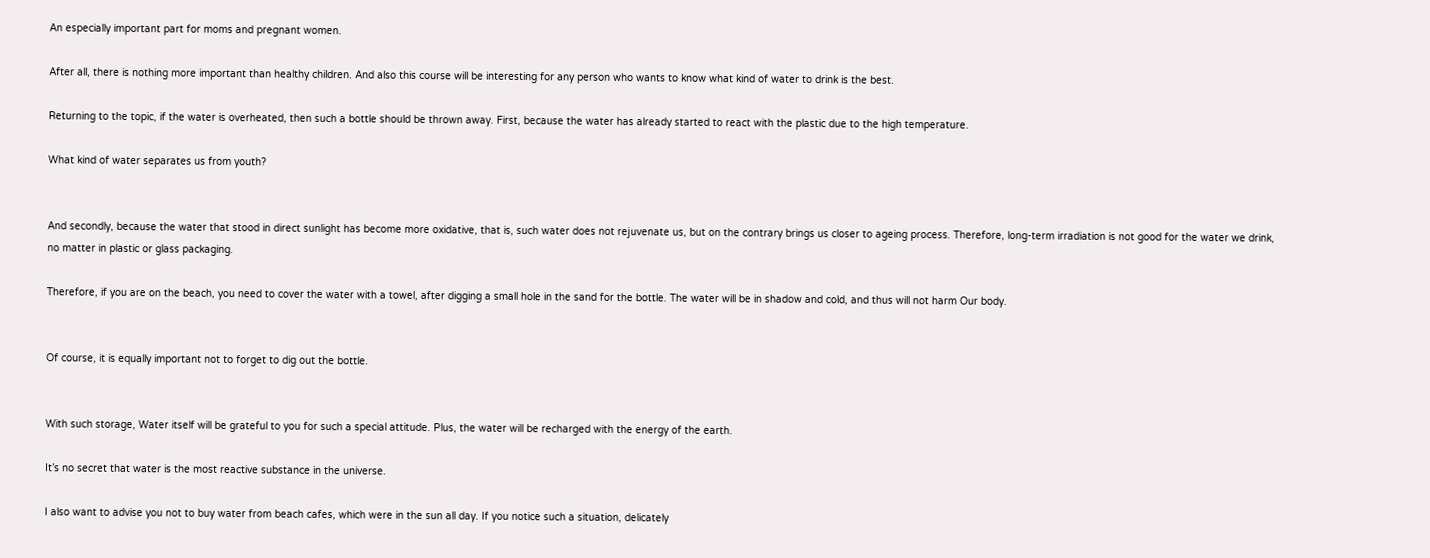An especially important part for moms and pregnant women.

After all, there is nothing more important than healthy children. And also this course will be interesting for any person who wants to know what kind of water to drink is the best.

Returning to the topic, if the water is overheated, then such a bottle should be thrown away. First, because the water has already started to react with the plastic due to the high temperature.

What kind of water separates us from youth?


And secondly, because the water that stood in direct sunlight has become more oxidative, that is, such water does not rejuvenate us, but on the contrary brings us closer to ageing process. Therefore, long-term irradiation is not good for the water we drink, no matter in plastic or glass packaging.

Therefore, if you are on the beach, you need to cover the water with a towel, after digging a small hole in the sand for the bottle. The water will be in shadow and cold, and thus will not harm Our body.


Of course, it is equally important not to forget to dig out the bottle.


With such storage, Water itself will be grateful to you for such a special attitude. Plus, the water will be recharged with the energy of the earth.

It’s no secret that water is the most reactive substance in the universe.

I also want to advise you not to buy water from beach cafes, which were in the sun all day. If you notice such a situation, delicately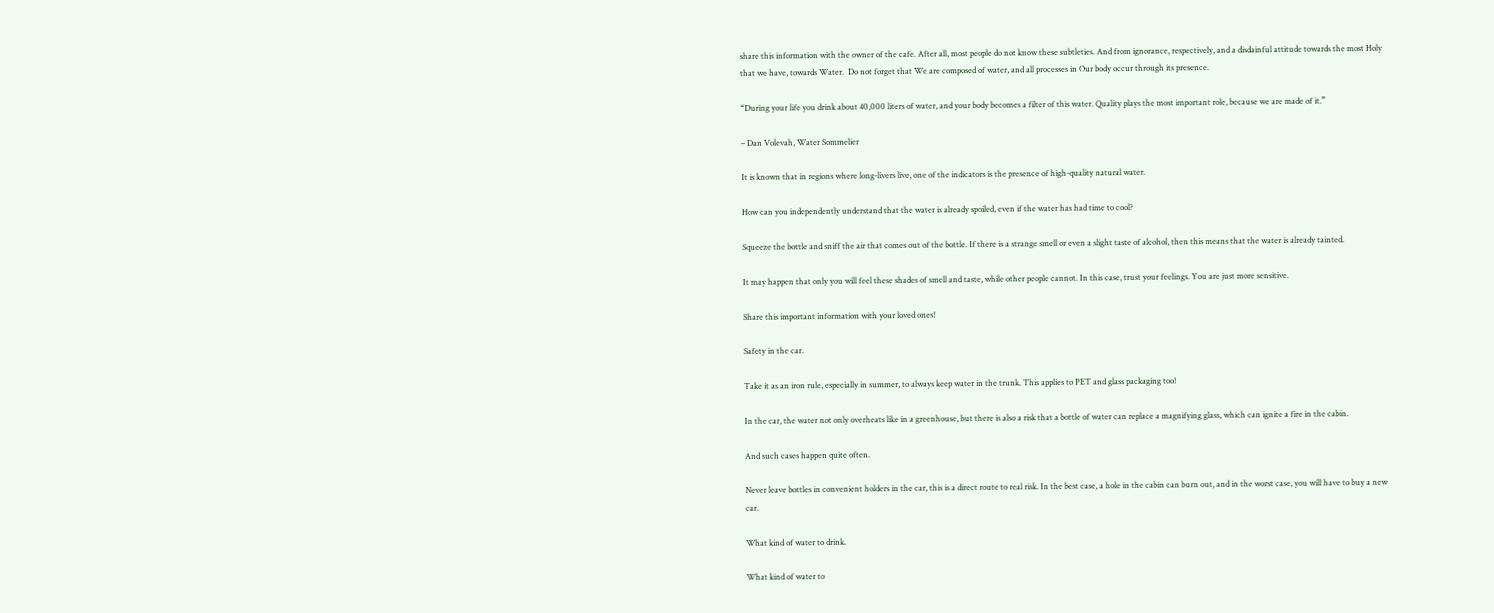share this information with the owner of the cafe. After all, most people do not know these subtleties. And from ignorance, respectively, and a disdainful attitude towards the most Holy that we have, towards Water.  Do not forget that We are composed of water, and all processes in Our body occur through its presence.

“During your life you drink about 40,000 liters of water, and your body becomes a filter of this water. Quality plays the most important role, because we are made of it.”

– Dan Volevah, Water Sommelier

It is known that in regions where long-livers live, one of the indicators is the presence of high-quality natural water.

How can you independently understand that the water is already spoiled, even if the water has had time to cool?

Squeeze the bottle and sniff the air that comes out of the bottle. If there is a strange smell or even a slight taste of alcohol, then this means that the water is already tainted.

It may happen that only you will feel these shades of smell and taste, while other people cannot. In this case, trust your feelings. You are just more sensitive.

Share this important information with your loved ones!

Safety in the car.

Take it as an iron rule, especially in summer, to always keep water in the trunk. This applies to PET and glass packaging too!

In the car, the water not only overheats like in a greenhouse, but there is also a risk that a bottle of water can replace a magnifying glass, which can ignite a fire in the cabin.

And such cases happen quite often.

Never leave bottles in convenient holders in the car, this is a direct route to real risk. In the best case, a hole in the cabin can burn out, and in the worst case, you will have to buy a new car.

What kind of water to drink.

What kind of water to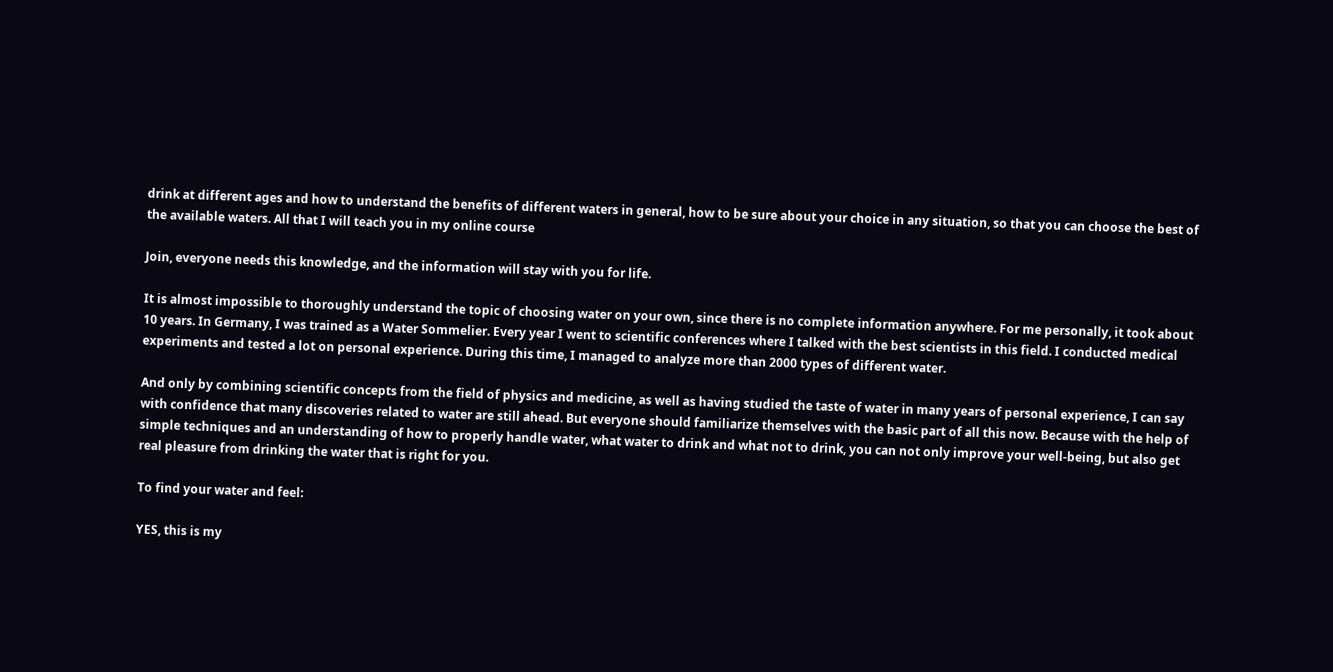drink at different ages and how to understand the benefits of different waters in general, how to be sure about your choice in any situation, so that you can choose the best of the available waters. All that I will teach you in my online course

Join, everyone needs this knowledge, and the information will stay with you for life.

It is almost impossible to thoroughly understand the topic of choosing water on your own, since there is no complete information anywhere. For me personally, it took about 10 years. In Germany, I was trained as a Water Sommelier. Every year I went to scientific conferences where I talked with the best scientists in this field. I conducted medical experiments and tested a lot on personal experience. During this time, I managed to analyze more than 2000 types of different water.

And only by combining scientific concepts from the field of physics and medicine, as well as having studied the taste of water in many years of personal experience, I can say with confidence that many discoveries related to water are still ahead. But everyone should familiarize themselves with the basic part of all this now. Because with the help of simple techniques and an understanding of how to properly handle water, what water to drink and what not to drink, you can not only improve your well-being, but also get real pleasure from drinking the water that is right for you.

To find your water and feel:

YES, this is my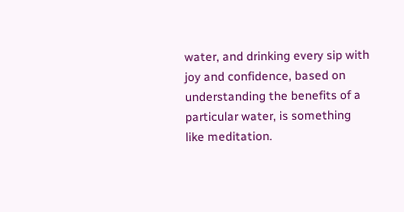water, and drinking every sip with joy and confidence, based on understanding the benefits of a particular water, is something like meditation.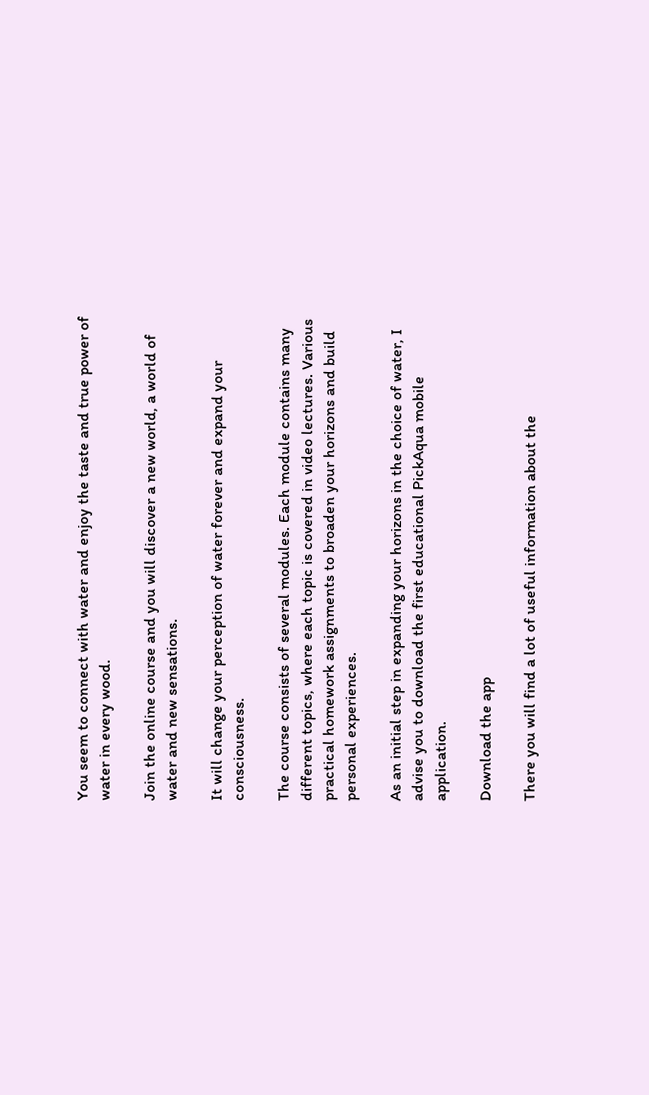You seem to connect with water and enjoy the taste and true power of water in every wood.

Join the online course and you will discover a new world, a world of water and new sensations.

It will change your perception of water forever and expand your consciousness.

The course consists of several modules. Each module contains many different topics, where each topic is covered in video lectures. Various practical homework assignments to broaden your horizons and build personal experiences.

As an initial step in expanding your horizons in the choice of water, I advise you to download the first educational PickAqua mobile application.

Download the app

There you will find a lot of useful information about the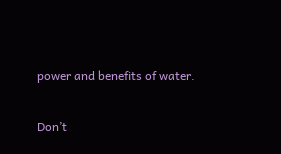power and benefits of water.

Don’t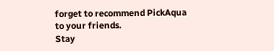forget to recommend PickAqua to your friends.
Stay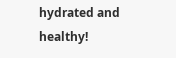hydrated and healthy!